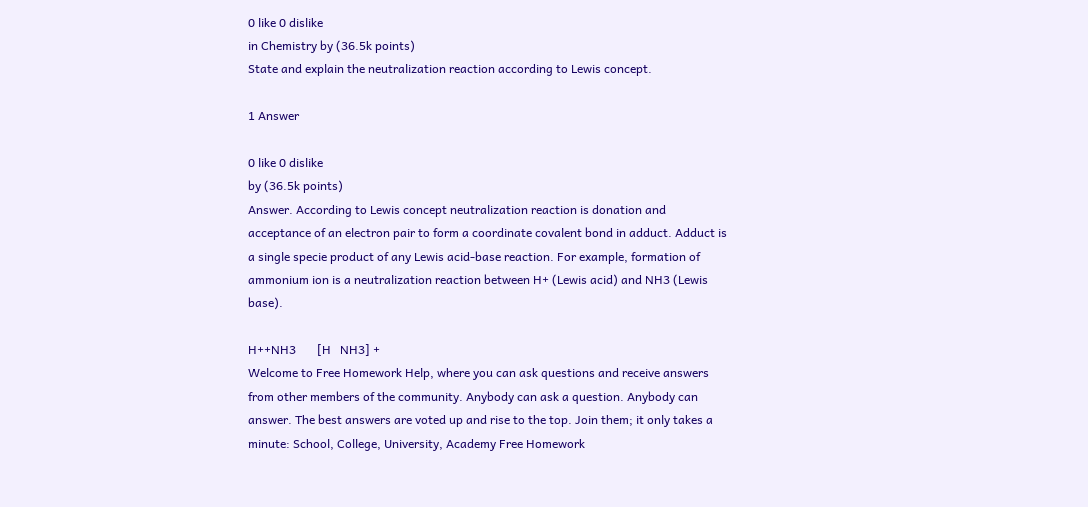0 like 0 dislike
in Chemistry by (36.5k points)
State and explain the neutralization reaction according to Lewis concept.

1 Answer

0 like 0 dislike
by (36.5k points)
Answer. According to Lewis concept neutralization reaction is donation and acceptance of an electron pair to form a coordinate covalent bond in adduct. Adduct is a single specie product of any Lewis acid-base reaction. For example, formation of ammonium ion is a neutralization reaction between H+ (Lewis acid) and NH3 (Lewis base).

H++NH3       [H   NH3] +
Welcome to Free Homework Help, where you can ask questions and receive answers from other members of the community. Anybody can ask a question. Anybody can answer. The best answers are voted up and rise to the top. Join them; it only takes a minute: School, College, University, Academy Free Homework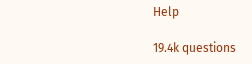Help

19.4k questions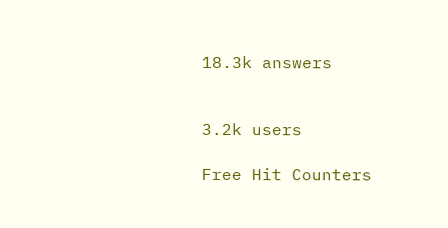18.3k answers


3.2k users

Free Hit Counters